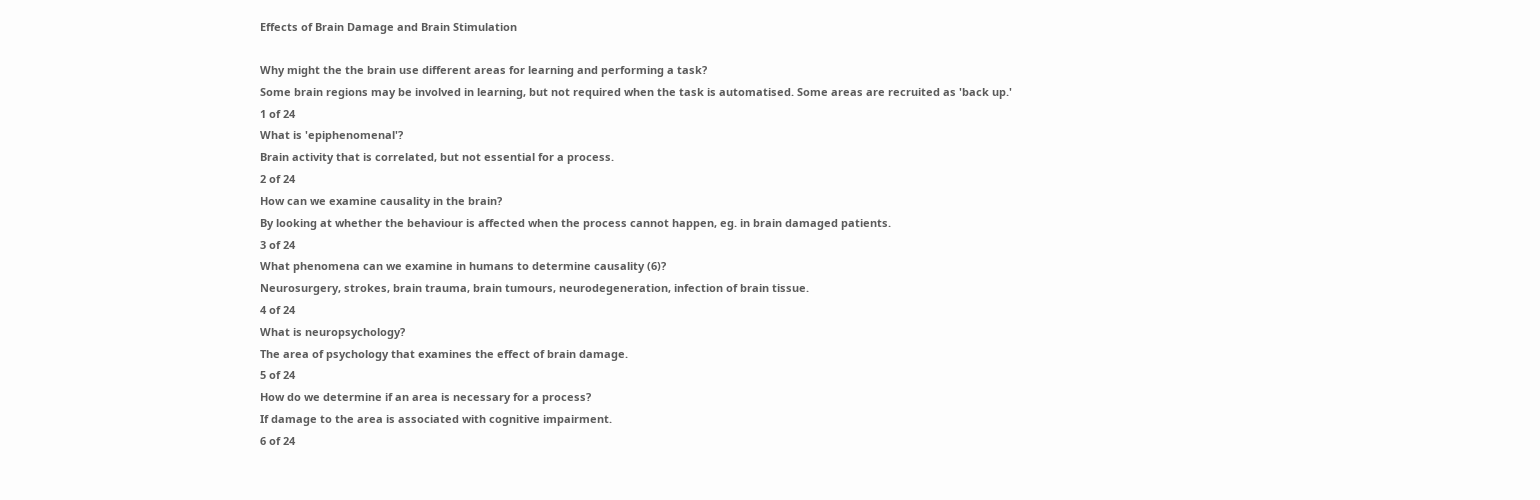Effects of Brain Damage and Brain Stimulation

Why might the the brain use different areas for learning and performing a task?
Some brain regions may be involved in learning, but not required when the task is automatised. Some areas are recruited as 'back up.'
1 of 24
What is 'epiphenomenal'?
Brain activity that is correlated, but not essential for a process.
2 of 24
How can we examine causality in the brain?
By looking at whether the behaviour is affected when the process cannot happen, eg. in brain damaged patients.
3 of 24
What phenomena can we examine in humans to determine causality (6)?
Neurosurgery, strokes, brain trauma, brain tumours, neurodegeneration, infection of brain tissue.
4 of 24
What is neuropsychology?
The area of psychology that examines the effect of brain damage.
5 of 24
How do we determine if an area is necessary for a process?
If damage to the area is associated with cognitive impairment.
6 of 24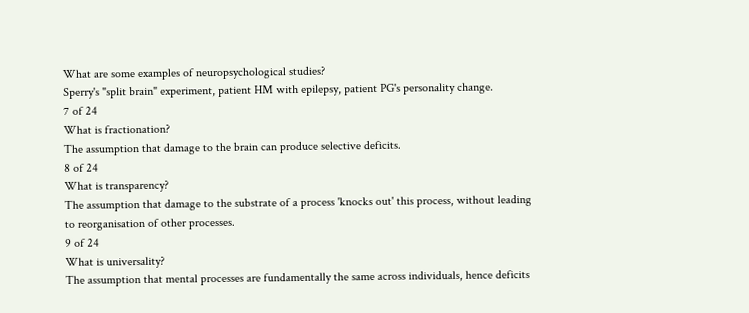What are some examples of neuropsychological studies?
Sperry's "split brain" experiment, patient HM with epilepsy, patient PG's personality change.
7 of 24
What is fractionation?
The assumption that damage to the brain can produce selective deficits.
8 of 24
What is transparency?
The assumption that damage to the substrate of a process 'knocks out' this process, without leading to reorganisation of other processes.
9 of 24
What is universality?
The assumption that mental processes are fundamentally the same across individuals, hence deficits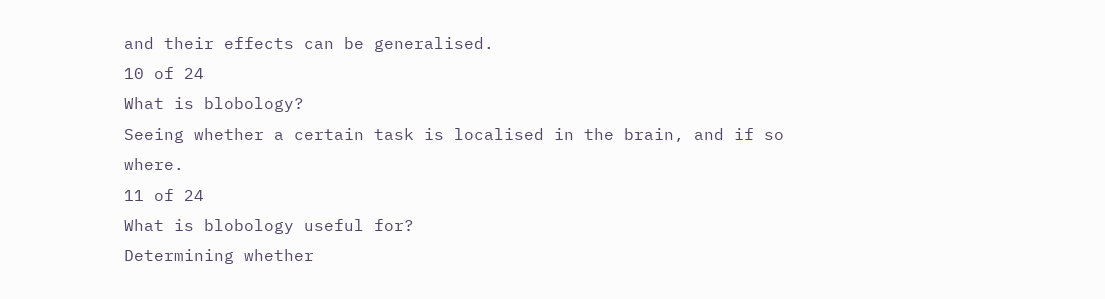and their effects can be generalised.
10 of 24
What is blobology?
Seeing whether a certain task is localised in the brain, and if so where.
11 of 24
What is blobology useful for?
Determining whether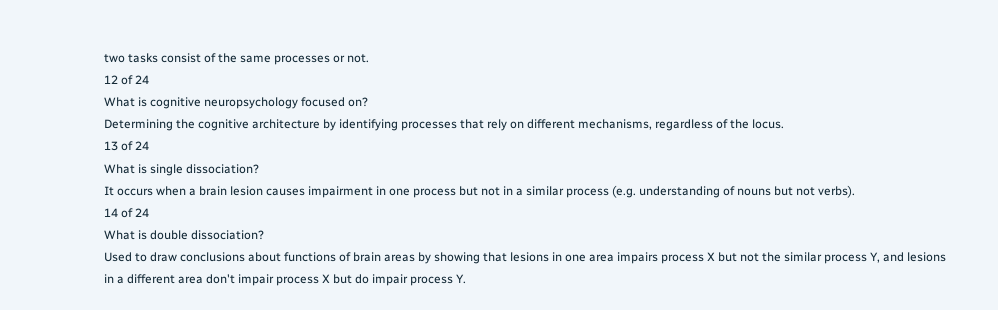two tasks consist of the same processes or not.
12 of 24
What is cognitive neuropsychology focused on?
Determining the cognitive architecture by identifying processes that rely on different mechanisms, regardless of the locus.
13 of 24
What is single dissociation?
It occurs when a brain lesion causes impairment in one process but not in a similar process (e.g. understanding of nouns but not verbs).
14 of 24
What is double dissociation?
Used to draw conclusions about functions of brain areas by showing that lesions in one area impairs process X but not the similar process Y, and lesions in a different area don't impair process X but do impair process Y.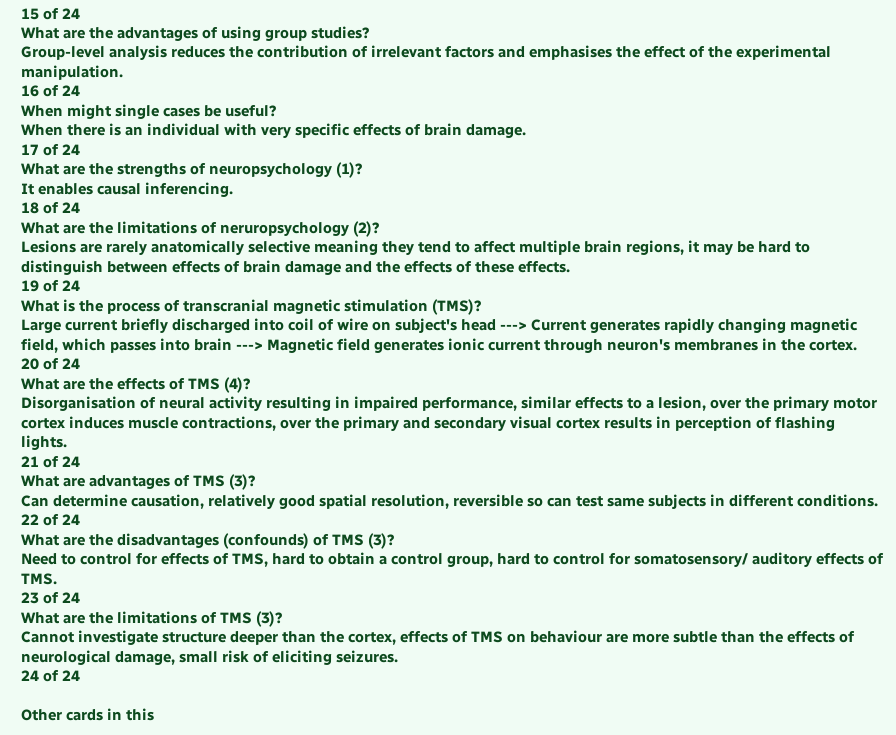15 of 24
What are the advantages of using group studies?
Group-level analysis reduces the contribution of irrelevant factors and emphasises the effect of the experimental manipulation.
16 of 24
When might single cases be useful?
When there is an individual with very specific effects of brain damage.
17 of 24
What are the strengths of neuropsychology (1)?
It enables causal inferencing.
18 of 24
What are the limitations of neruropsychology (2)?
Lesions are rarely anatomically selective meaning they tend to affect multiple brain regions, it may be hard to distinguish between effects of brain damage and the effects of these effects.
19 of 24
What is the process of transcranial magnetic stimulation (TMS)?
Large current briefly discharged into coil of wire on subject's head ---> Current generates rapidly changing magnetic field, which passes into brain ---> Magnetic field generates ionic current through neuron's membranes in the cortex.
20 of 24
What are the effects of TMS (4)?
Disorganisation of neural activity resulting in impaired performance, similar effects to a lesion, over the primary motor cortex induces muscle contractions, over the primary and secondary visual cortex results in perception of flashing lights.
21 of 24
What are advantages of TMS (3)?
Can determine causation, relatively good spatial resolution, reversible so can test same subjects in different conditions.
22 of 24
What are the disadvantages (confounds) of TMS (3)?
Need to control for effects of TMS, hard to obtain a control group, hard to control for somatosensory/ auditory effects of TMS.
23 of 24
What are the limitations of TMS (3)?
Cannot investigate structure deeper than the cortex, effects of TMS on behaviour are more subtle than the effects of neurological damage, small risk of eliciting seizures.
24 of 24

Other cards in this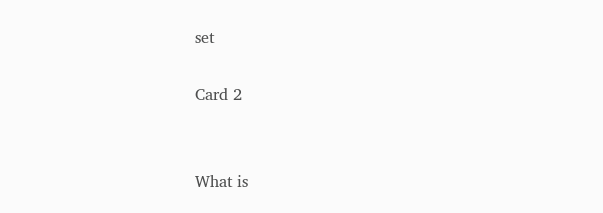set

Card 2


What is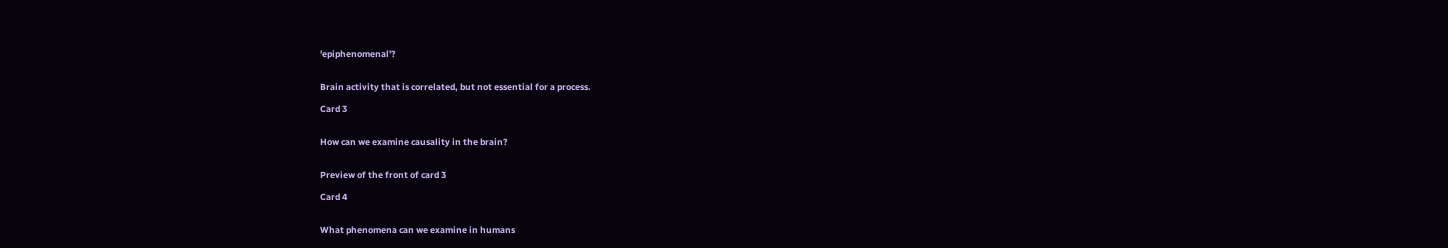'epiphenomenal'?


Brain activity that is correlated, but not essential for a process.

Card 3


How can we examine causality in the brain?


Preview of the front of card 3

Card 4


What phenomena can we examine in humans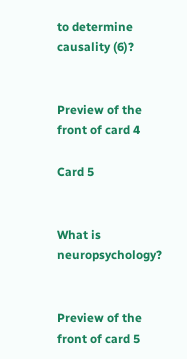to determine causality (6)?


Preview of the front of card 4

Card 5


What is neuropsychology?


Preview of the front of card 5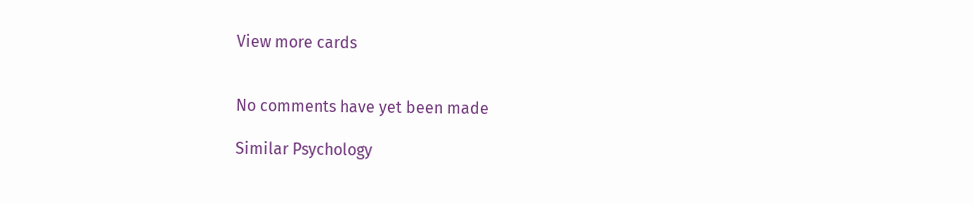View more cards


No comments have yet been made

Similar Psychology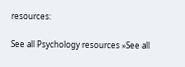resources:

See all Psychology resources »See all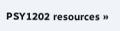PSY1202 resources »